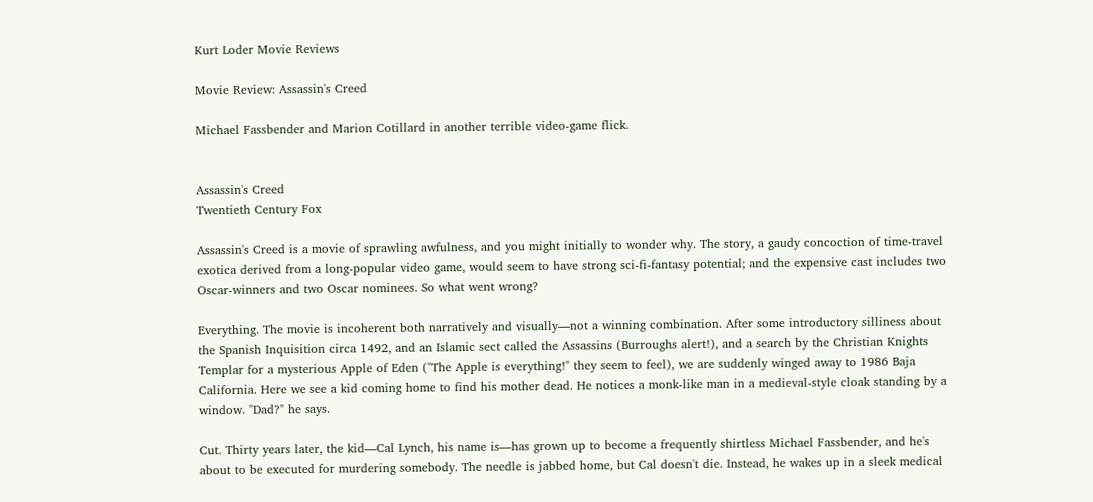Kurt Loder Movie Reviews

Movie Review: Assassin's Creed

Michael Fassbender and Marion Cotillard in another terrible video-game flick.


Assassin's Creed
Twentieth Century Fox

Assassin's Creed is a movie of sprawling awfulness, and you might initially to wonder why. The story, a gaudy concoction of time-travel exotica derived from a long-popular video game, would seem to have strong sci-fi-fantasy potential; and the expensive cast includes two Oscar-winners and two Oscar nominees. So what went wrong?

Everything. The movie is incoherent both narratively and visually—not a winning combination. After some introductory silliness about the Spanish Inquisition circa 1492, and an Islamic sect called the Assassins (Burroughs alert!), and a search by the Christian Knights Templar for a mysterious Apple of Eden ("The Apple is everything!" they seem to feel), we are suddenly winged away to 1986 Baja California. Here we see a kid coming home to find his mother dead. He notices a monk-like man in a medieval-style cloak standing by a window. "Dad?" he says.

Cut. Thirty years later, the kid—Cal Lynch, his name is—has grown up to become a frequently shirtless Michael Fassbender, and he's about to be executed for murdering somebody. The needle is jabbed home, but Cal doesn't die. Instead, he wakes up in a sleek medical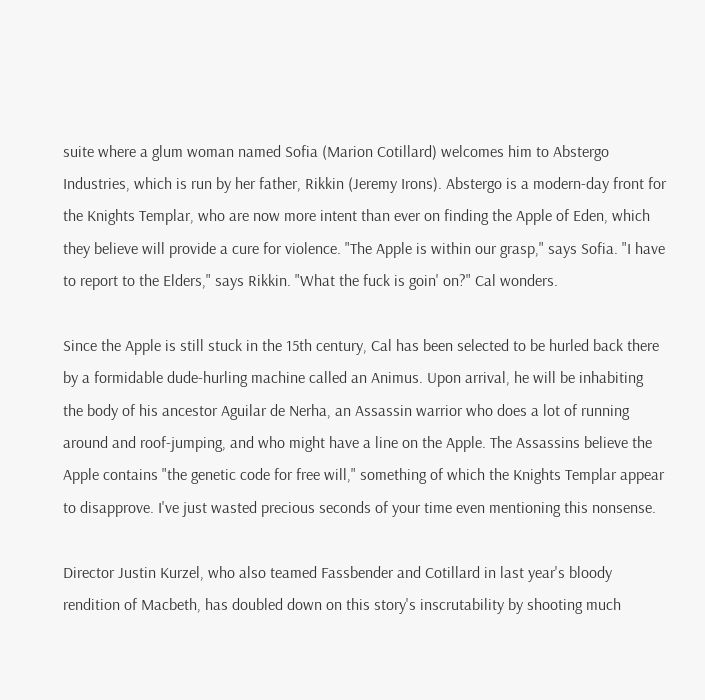suite where a glum woman named Sofia (Marion Cotillard) welcomes him to Abstergo Industries, which is run by her father, Rikkin (Jeremy Irons). Abstergo is a modern-day front for the Knights Templar, who are now more intent than ever on finding the Apple of Eden, which they believe will provide a cure for violence. "The Apple is within our grasp," says Sofia. "I have to report to the Elders," says Rikkin. "What the fuck is goin' on?" Cal wonders.

Since the Apple is still stuck in the 15th century, Cal has been selected to be hurled back there by a formidable dude-hurling machine called an Animus. Upon arrival, he will be inhabiting the body of his ancestor Aguilar de Nerha, an Assassin warrior who does a lot of running around and roof-jumping, and who might have a line on the Apple. The Assassins believe the Apple contains "the genetic code for free will," something of which the Knights Templar appear to disapprove. I've just wasted precious seconds of your time even mentioning this nonsense.

Director Justin Kurzel, who also teamed Fassbender and Cotillard in last year's bloody rendition of Macbeth, has doubled down on this story's inscrutability by shooting much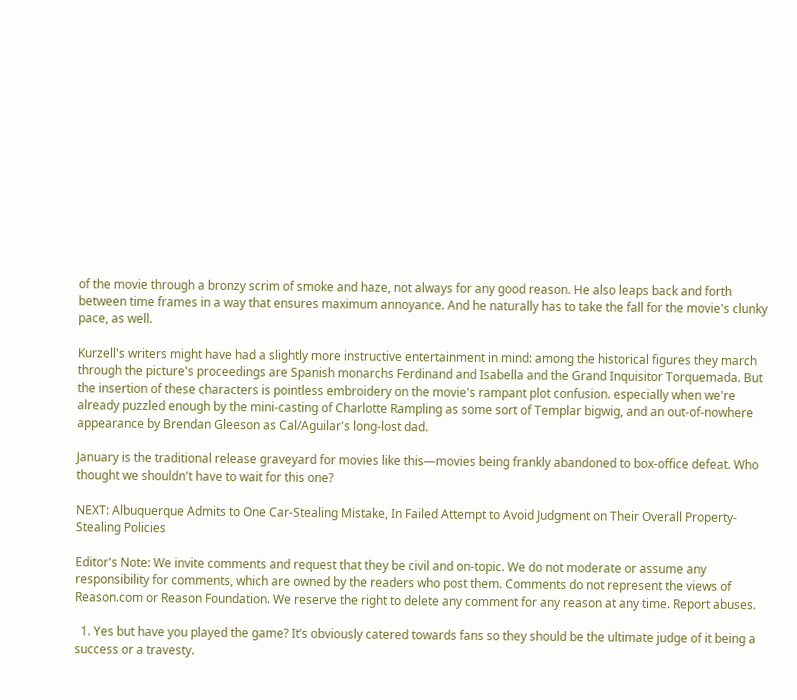of the movie through a bronzy scrim of smoke and haze, not always for any good reason. He also leaps back and forth between time frames in a way that ensures maximum annoyance. And he naturally has to take the fall for the movie's clunky pace, as well.

Kurzell's writers might have had a slightly more instructive entertainment in mind: among the historical figures they march through the picture's proceedings are Spanish monarchs Ferdinand and Isabella and the Grand Inquisitor Torquemada. But the insertion of these characters is pointless embroidery on the movie's rampant plot confusion. especially when we're already puzzled enough by the mini-casting of Charlotte Rampling as some sort of Templar bigwig, and an out-of-nowhere appearance by Brendan Gleeson as Cal/Aguilar's long-lost dad.

January is the traditional release graveyard for movies like this—movies being frankly abandoned to box-office defeat. Who thought we shouldn't have to wait for this one?

NEXT: Albuquerque Admits to One Car-Stealing Mistake, In Failed Attempt to Avoid Judgment on Their Overall Property-Stealing Policies

Editor's Note: We invite comments and request that they be civil and on-topic. We do not moderate or assume any responsibility for comments, which are owned by the readers who post them. Comments do not represent the views of Reason.com or Reason Foundation. We reserve the right to delete any comment for any reason at any time. Report abuses.

  1. Yes but have you played the game? It’s obviously catered towards fans so they should be the ultimate judge of it being a success or a travesty.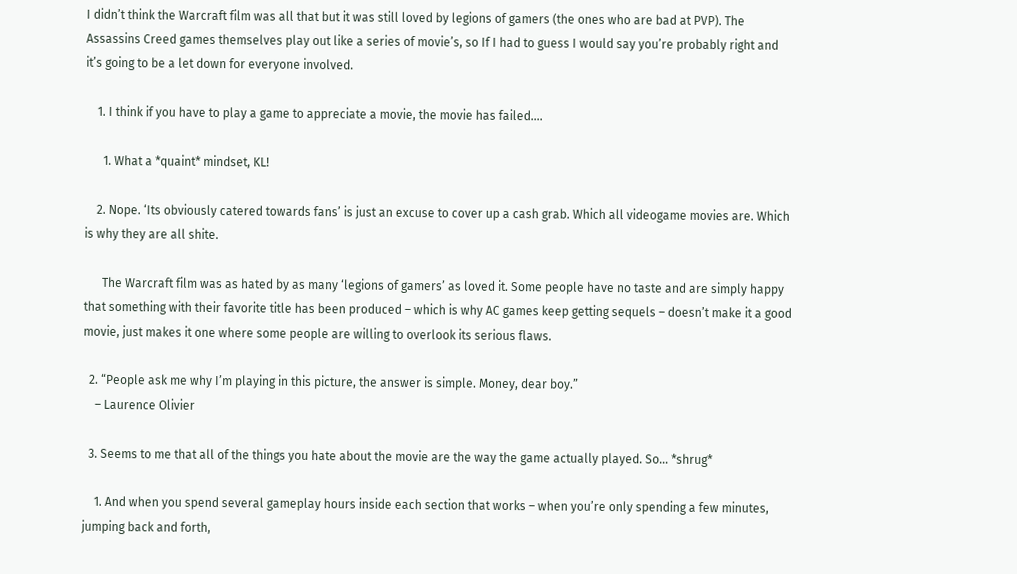I didn’t think the Warcraft film was all that but it was still loved by legions of gamers (the ones who are bad at PVP). The Assassins Creed games themselves play out like a series of movie’s, so If I had to guess I would say you’re probably right and it’s going to be a let down for everyone involved.

    1. I think if you have to play a game to appreciate a movie, the movie has failed….

      1. What a *quaint* mindset, KL!

    2. Nope. ‘Its obviously catered towards fans’ is just an excuse to cover up a cash grab. Which all videogame movies are. Which is why they are all shite.

      The Warcraft film was as hated by as many ‘legions of gamers’ as loved it. Some people have no taste and are simply happy that something with their favorite title has been produced – which is why AC games keep getting sequels – doesn’t make it a good movie, just makes it one where some people are willing to overlook its serious flaws.

  2. “People ask me why I’m playing in this picture, the answer is simple. Money, dear boy.”
    – Laurence Olivier

  3. Seems to me that all of the things you hate about the movie are the way the game actually played. So… *shrug*

    1. And when you spend several gameplay hours inside each section that works – when you’re only spending a few minutes, jumping back and forth,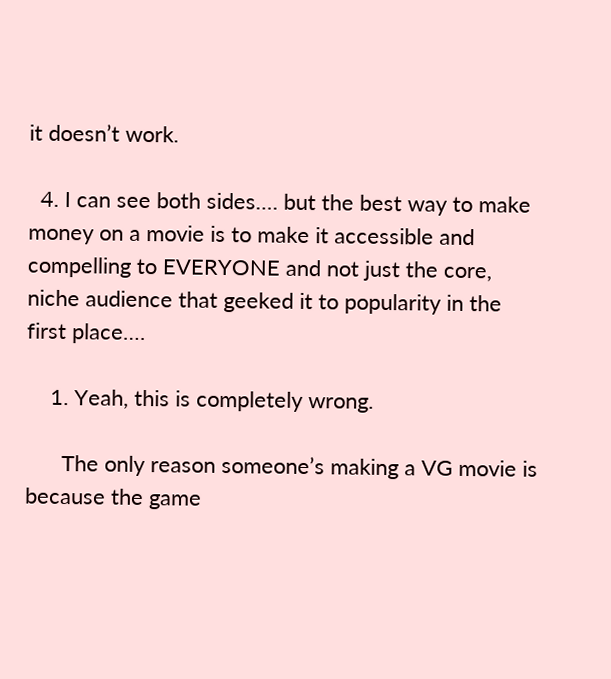it doesn’t work.

  4. I can see both sides…. but the best way to make money on a movie is to make it accessible and compelling to EVERYONE and not just the core, niche audience that geeked it to popularity in the first place….

    1. Yeah, this is completely wrong.

      The only reason someone’s making a VG movie is because the game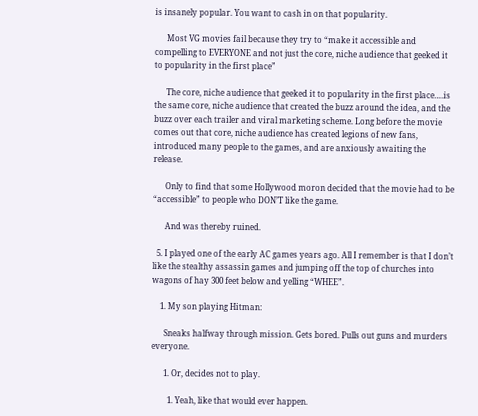is insanely popular. You want to cash in on that popularity.

      Most VG movies fail because they try to “make it accessible and compelling to EVERYONE and not just the core, niche audience that geeked it to popularity in the first place”

      The core, niche audience that geeked it to popularity in the first place….is the same core, niche audience that created the buzz around the idea, and the buzz over each trailer and viral marketing scheme. Long before the movie comes out that core, niche audience has created legions of new fans, introduced many people to the games, and are anxiously awaiting the release.

      Only to find that some Hollywood moron decided that the movie had to be “accessible” to people who DON’T like the game.

      And was thereby ruined.

  5. I played one of the early AC games years ago. All I remember is that I don’t like the stealthy assassin games and jumping off the top of churches into wagons of hay 300 feet below and yelling “WHEE”.

    1. My son playing Hitman:

      Sneaks halfway through mission. Gets bored. Pulls out guns and murders everyone.

      1. Or, decides not to play.

        1. Yeah, like that would ever happen.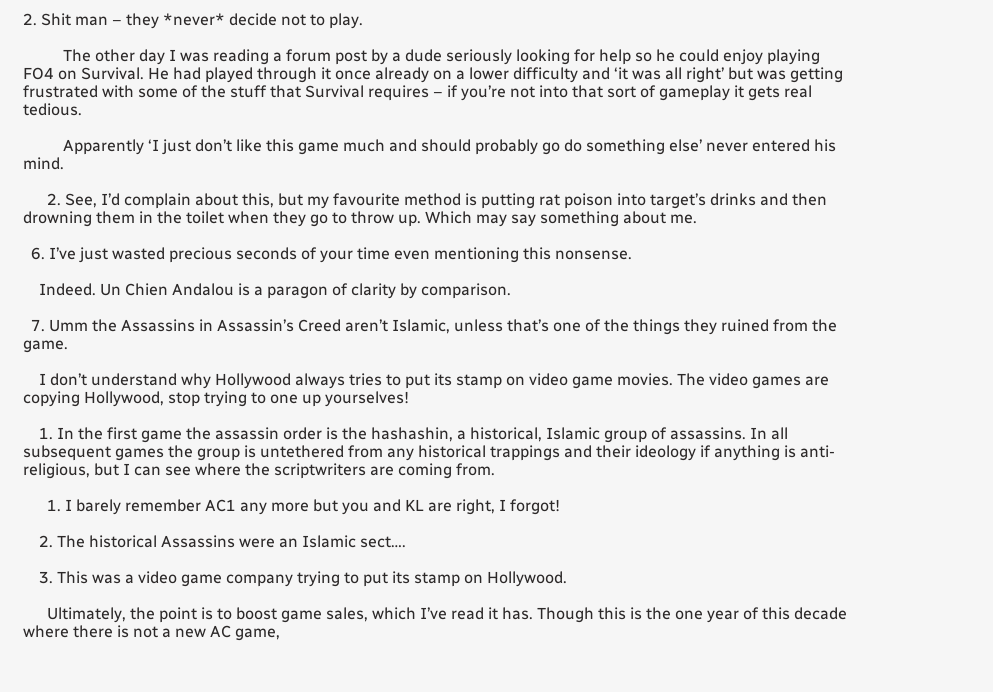2. Shit man – they *never* decide not to play.

          The other day I was reading a forum post by a dude seriously looking for help so he could enjoy playing FO4 on Survival. He had played through it once already on a lower difficulty and ‘it was all right’ but was getting frustrated with some of the stuff that Survival requires – if you’re not into that sort of gameplay it gets real tedious.

          Apparently ‘I just don’t like this game much and should probably go do something else’ never entered his mind.

      2. See, I’d complain about this, but my favourite method is putting rat poison into target’s drinks and then drowning them in the toilet when they go to throw up. Which may say something about me.

  6. I’ve just wasted precious seconds of your time even mentioning this nonsense.

    Indeed. Un Chien Andalou is a paragon of clarity by comparison.

  7. Umm the Assassins in Assassin’s Creed aren’t Islamic, unless that’s one of the things they ruined from the game.

    I don’t understand why Hollywood always tries to put its stamp on video game movies. The video games are copying Hollywood, stop trying to one up yourselves!

    1. In the first game the assassin order is the hashashin, a historical, Islamic group of assassins. In all subsequent games the group is untethered from any historical trappings and their ideology if anything is anti-religious, but I can see where the scriptwriters are coming from.

      1. I barely remember AC1 any more but you and KL are right, I forgot!

    2. The historical Assassins were an Islamic sect….

    3. This was a video game company trying to put its stamp on Hollywood.

      Ultimately, the point is to boost game sales, which I’ve read it has. Though this is the one year of this decade where there is not a new AC game,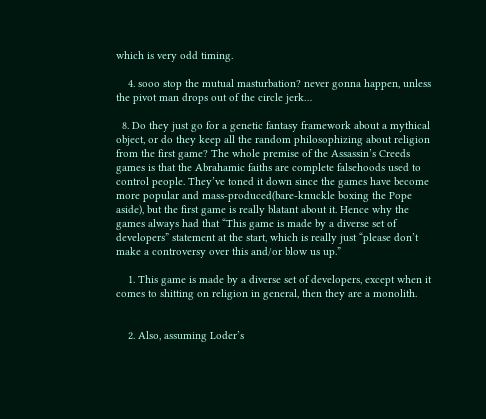which is very odd timing.

    4. sooo stop the mutual masturbation? never gonna happen, unless the pivot man drops out of the circle jerk…

  8. Do they just go for a genetic fantasy framework about a mythical object, or do they keep all the random philosophizing about religion from the first game? The whole premise of the Assassin’s Creeds games is that the Abrahamic faiths are complete falsehoods used to control people. They’ve toned it down since the games have become more popular and mass-produced(bare-knuckle boxing the Pope aside), but the first game is really blatant about it. Hence why the games always had that “This game is made by a diverse set of developers” statement at the start, which is really just “please don’t make a controversy over this and/or blow us up.”

    1. This game is made by a diverse set of developers, except when it comes to shitting on religion in general, then they are a monolith.


    2. Also, assuming Loder’s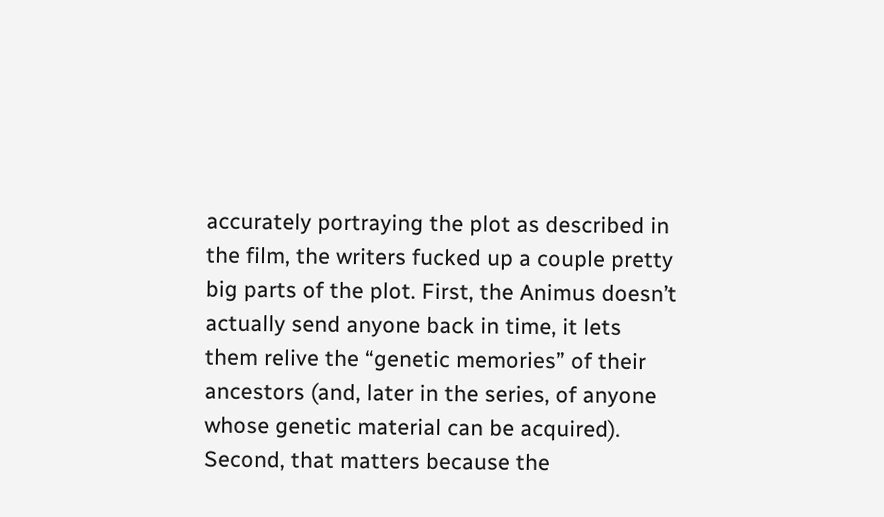accurately portraying the plot as described in the film, the writers fucked up a couple pretty big parts of the plot. First, the Animus doesn’t actually send anyone back in time, it lets them relive the “genetic memories” of their ancestors (and, later in the series, of anyone whose genetic material can be acquired). Second, that matters because the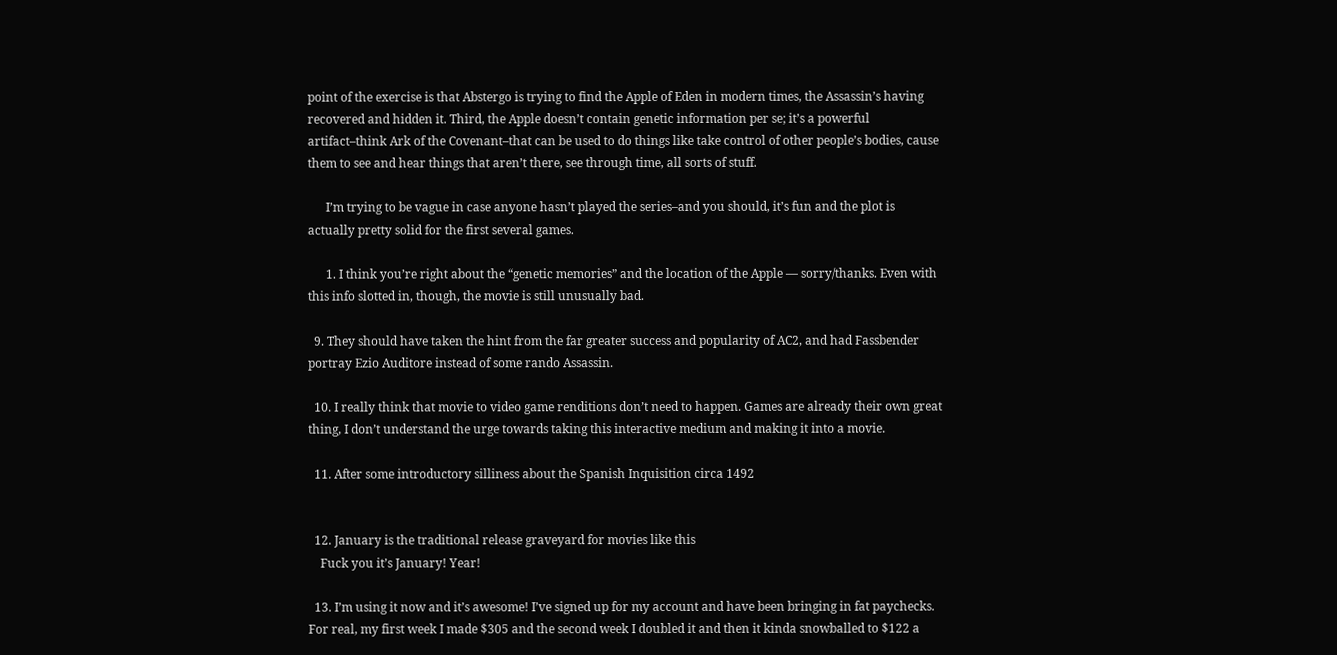point of the exercise is that Abstergo is trying to find the Apple of Eden in modern times, the Assassin’s having recovered and hidden it. Third, the Apple doesn’t contain genetic information per se; it’s a powerful artifact–think Ark of the Covenant–that can be used to do things like take control of other people’s bodies, cause them to see and hear things that aren’t there, see through time, all sorts of stuff.

      I’m trying to be vague in case anyone hasn’t played the series–and you should, it’s fun and the plot is actually pretty solid for the first several games.

      1. I think you’re right about the “genetic memories” and the location of the Apple — sorry/thanks. Even with this info slotted in, though, the movie is still unusually bad.

  9. They should have taken the hint from the far greater success and popularity of AC2, and had Fassbender portray Ezio Auditore instead of some rando Assassin.

  10. I really think that movie to video game renditions don’t need to happen. Games are already their own great thing, I don’t understand the urge towards taking this interactive medium and making it into a movie.

  11. After some introductory silliness about the Spanish Inquisition circa 1492


  12. January is the traditional release graveyard for movies like this
    Fuck you it’s January! Year!

  13. I’m using it now and it’s awesome! I’ve signed up for my account and have been bringing in fat paychecks. For real, my first week I made $305 and the second week I doubled it and then it kinda snowballed to $122 a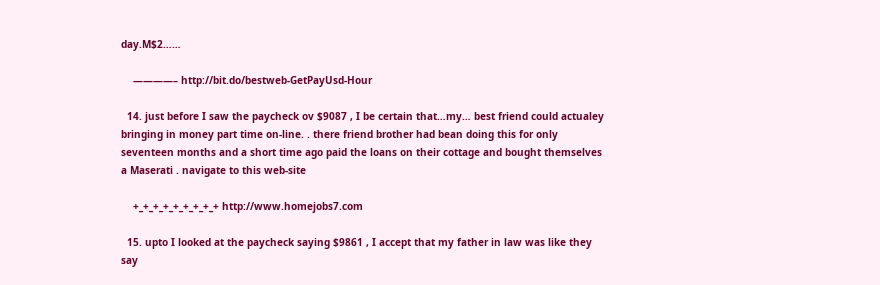day.M$2……

    ————– http://bit.do/bestweb-GetPayUsd-Hour

  14. just before I saw the paycheck ov $9087 , I be certain that…my… best friend could actualey bringing in money part time on-line. . there friend brother had bean doing this for only seventeen months and a short time ago paid the loans on their cottage and bought themselves a Maserati . navigate to this web-site

    +_+_+_+_+_+_+_+_+ http://www.homejobs7.com

  15. upto I looked at the paycheck saying $9861 , I accept that my father in law was like they say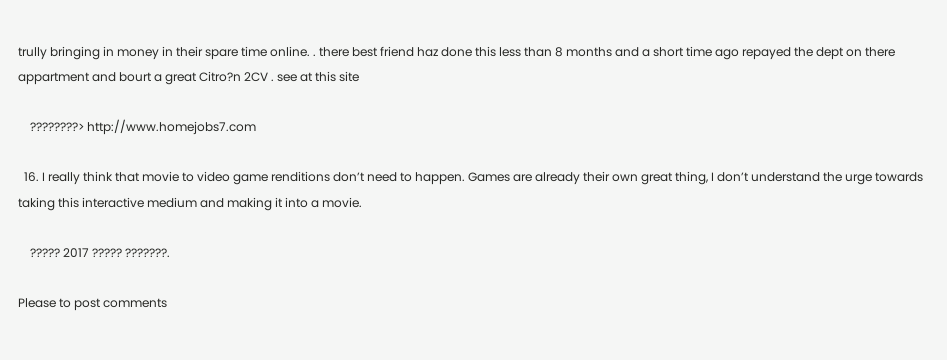trully bringing in money in their spare time online. . there best friend haz done this less than 8 months and a short time ago repayed the dept on there appartment and bourt a great Citro?n 2CV . see at this site

    ????????> http://www.homejobs7.com

  16. I really think that movie to video game renditions don’t need to happen. Games are already their own great thing, I don’t understand the urge towards taking this interactive medium and making it into a movie.

    ????? 2017 ????? ???????.

Please to post comments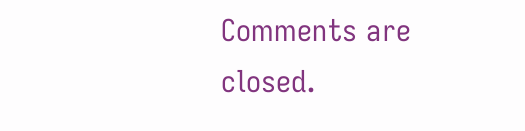Comments are closed.